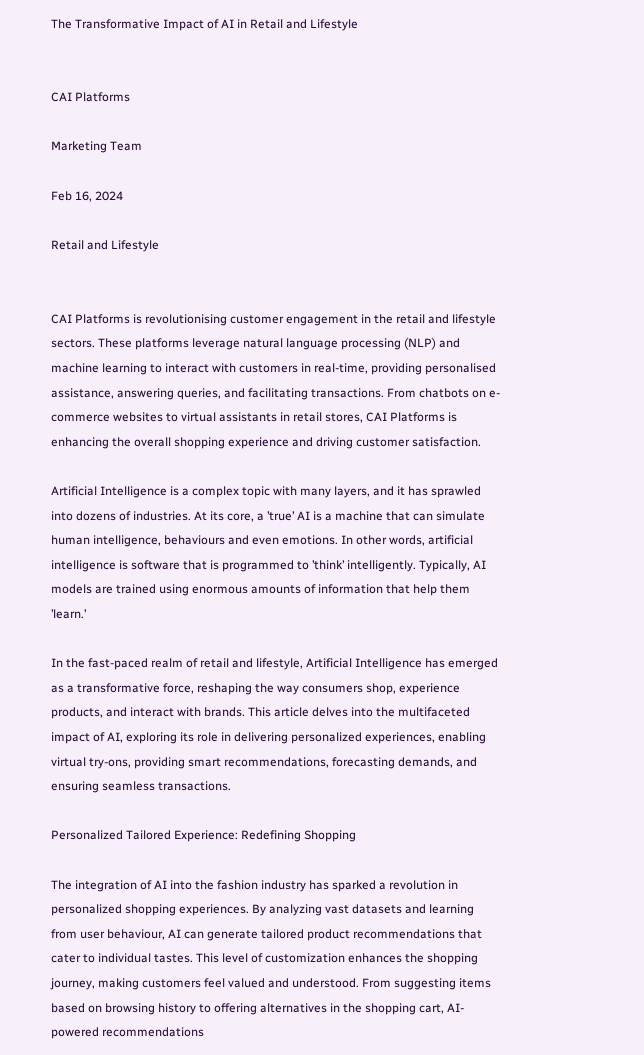The Transformative Impact of AI in Retail and Lifestyle


CAI Platforms

Marketing Team

Feb 16, 2024

Retail and Lifestyle


CAI Platforms is revolutionising customer engagement in the retail and lifestyle sectors. These platforms leverage natural language processing (NLP) and machine learning to interact with customers in real-time, providing personalised assistance, answering queries, and facilitating transactions. From chatbots on e-commerce websites to virtual assistants in retail stores, CAI Platforms is enhancing the overall shopping experience and driving customer satisfaction.

Artificial Intelligence is a complex topic with many layers, and it has sprawled into dozens of industries. At its core, a ’true’ AI is a machine that can simulate human intelligence, behaviours and even emotions. In other words, artificial intelligence is software that is programmed to ’think’ intelligently. Typically, AI models are trained using enormous amounts of information that help them ’learn.’

In the fast-paced realm of retail and lifestyle, Artificial Intelligence has emerged as a transformative force, reshaping the way consumers shop, experience products, and interact with brands. This article delves into the multifaceted impact of AI, exploring its role in delivering personalized experiences, enabling virtual try-ons, providing smart recommendations, forecasting demands, and ensuring seamless transactions.

Personalized Tailored Experience: Redefining Shopping

The integration of AI into the fashion industry has sparked a revolution in personalized shopping experiences. By analyzing vast datasets and learning from user behaviour, AI can generate tailored product recommendations that cater to individual tastes. This level of customization enhances the shopping journey, making customers feel valued and understood. From suggesting items based on browsing history to offering alternatives in the shopping cart, AI-powered recommendations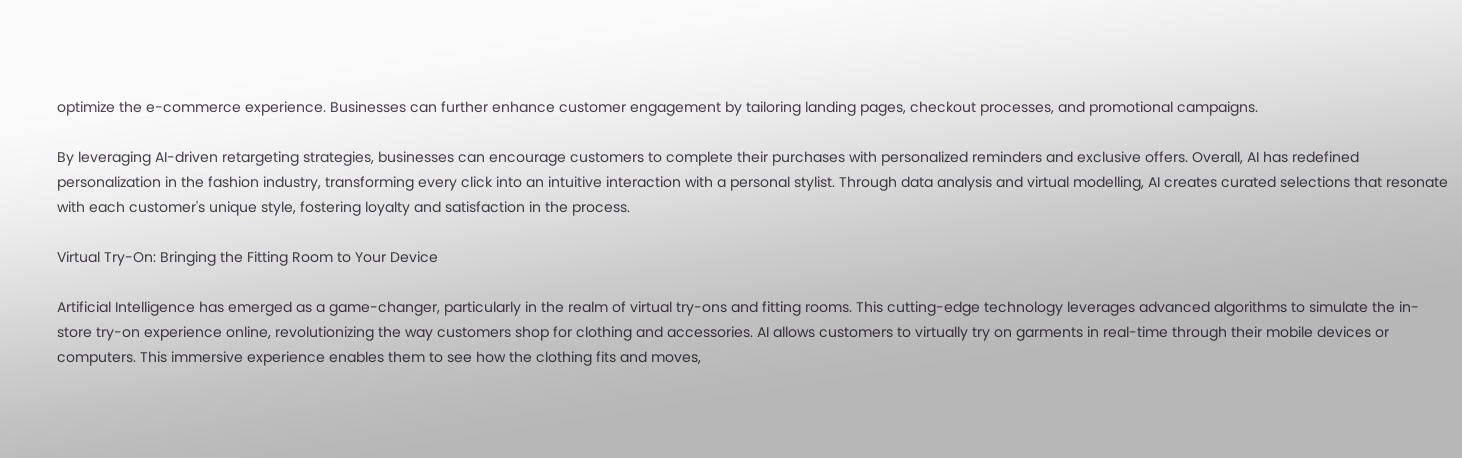optimize the e-commerce experience. Businesses can further enhance customer engagement by tailoring landing pages, checkout processes, and promotional campaigns.

By leveraging AI-driven retargeting strategies, businesses can encourage customers to complete their purchases with personalized reminders and exclusive offers. Overall, AI has redefined personalization in the fashion industry, transforming every click into an intuitive interaction with a personal stylist. Through data analysis and virtual modelling, AI creates curated selections that resonate with each customer's unique style, fostering loyalty and satisfaction in the process.

Virtual Try-On: Bringing the Fitting Room to Your Device

Artificial Intelligence has emerged as a game-changer, particularly in the realm of virtual try-ons and fitting rooms. This cutting-edge technology leverages advanced algorithms to simulate the in-store try-on experience online, revolutionizing the way customers shop for clothing and accessories. AI allows customers to virtually try on garments in real-time through their mobile devices or computers. This immersive experience enables them to see how the clothing fits and moves,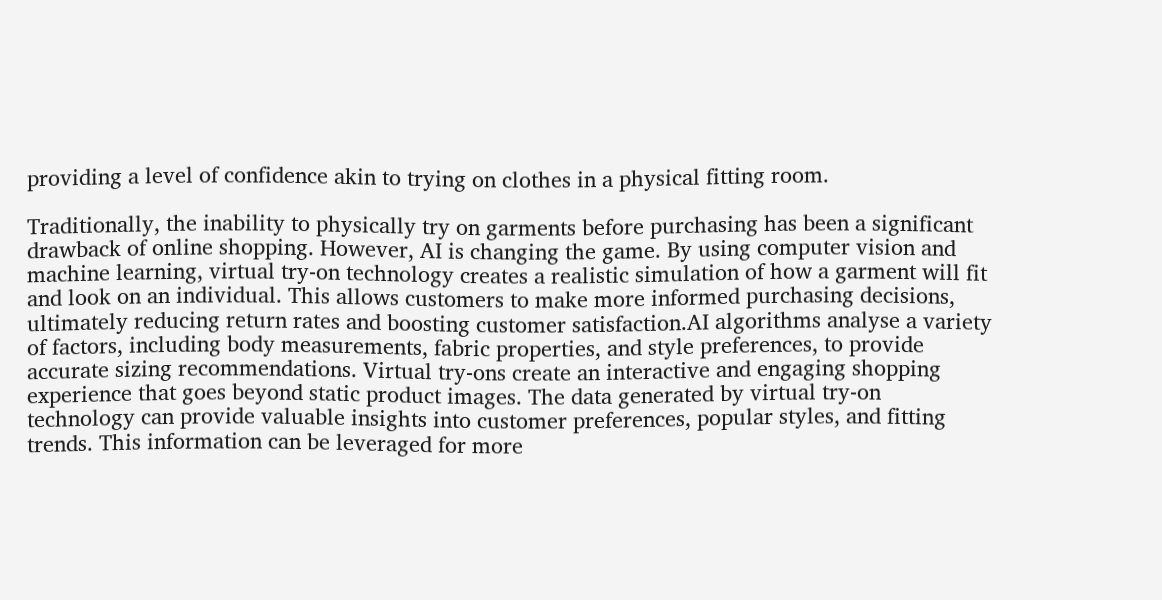providing a level of confidence akin to trying on clothes in a physical fitting room.

Traditionally, the inability to physically try on garments before purchasing has been a significant drawback of online shopping. However, AI is changing the game. By using computer vision and machine learning, virtual try-on technology creates a realistic simulation of how a garment will fit and look on an individual. This allows customers to make more informed purchasing decisions, ultimately reducing return rates and boosting customer satisfaction.AI algorithms analyse a variety of factors, including body measurements, fabric properties, and style preferences, to provide accurate sizing recommendations. Virtual try-ons create an interactive and engaging shopping experience that goes beyond static product images. The data generated by virtual try-on technology can provide valuable insights into customer preferences, popular styles, and fitting trends. This information can be leveraged for more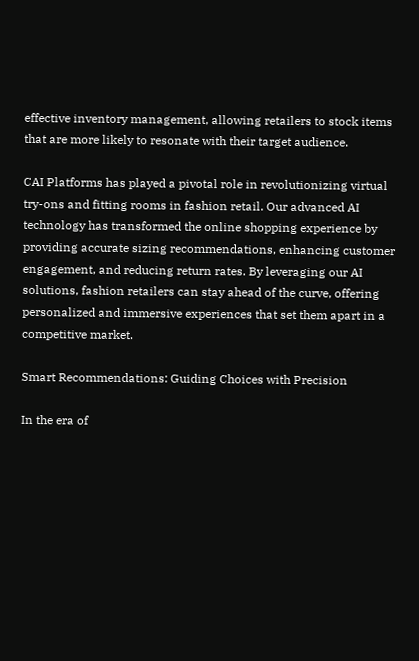effective inventory management, allowing retailers to stock items that are more likely to resonate with their target audience.

CAI Platforms has played a pivotal role in revolutionizing virtual try-ons and fitting rooms in fashion retail. Our advanced AI technology has transformed the online shopping experience by providing accurate sizing recommendations, enhancing customer engagement, and reducing return rates. By leveraging our AI solutions, fashion retailers can stay ahead of the curve, offering personalized and immersive experiences that set them apart in a competitive market.

Smart Recommendations: Guiding Choices with Precision

In the era of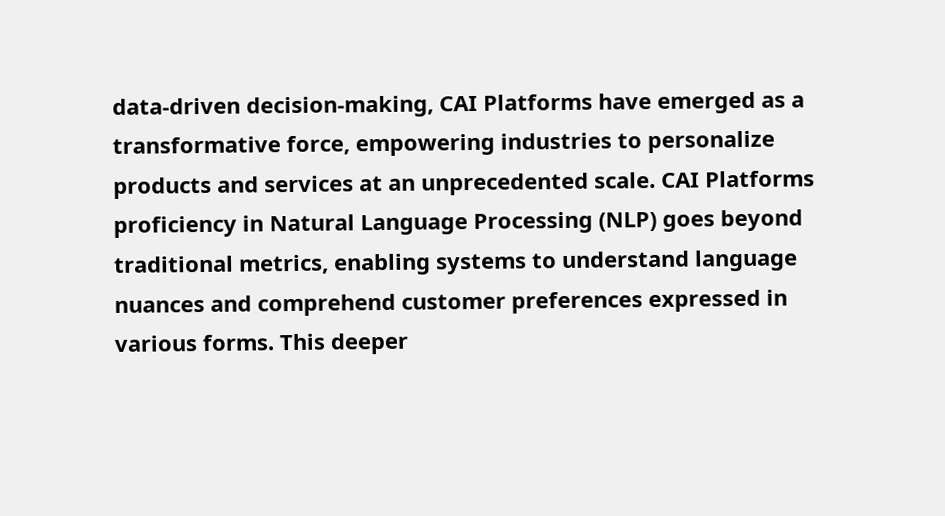data-driven decision-making, CAI Platforms have emerged as a transformative force, empowering industries to personalize products and services at an unprecedented scale. CAI Platforms proficiency in Natural Language Processing (NLP) goes beyond traditional metrics, enabling systems to understand language nuances and comprehend customer preferences expressed in various forms. This deeper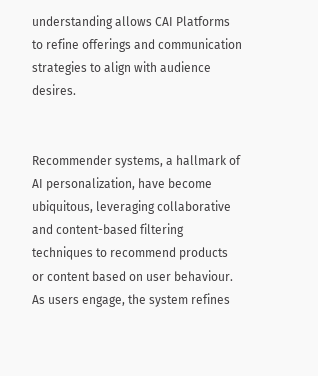understanding allows CAI Platforms to refine offerings and communication strategies to align with audience desires.


Recommender systems, a hallmark of AI personalization, have become ubiquitous, leveraging collaborative and content-based filtering techniques to recommend products or content based on user behaviour. As users engage, the system refines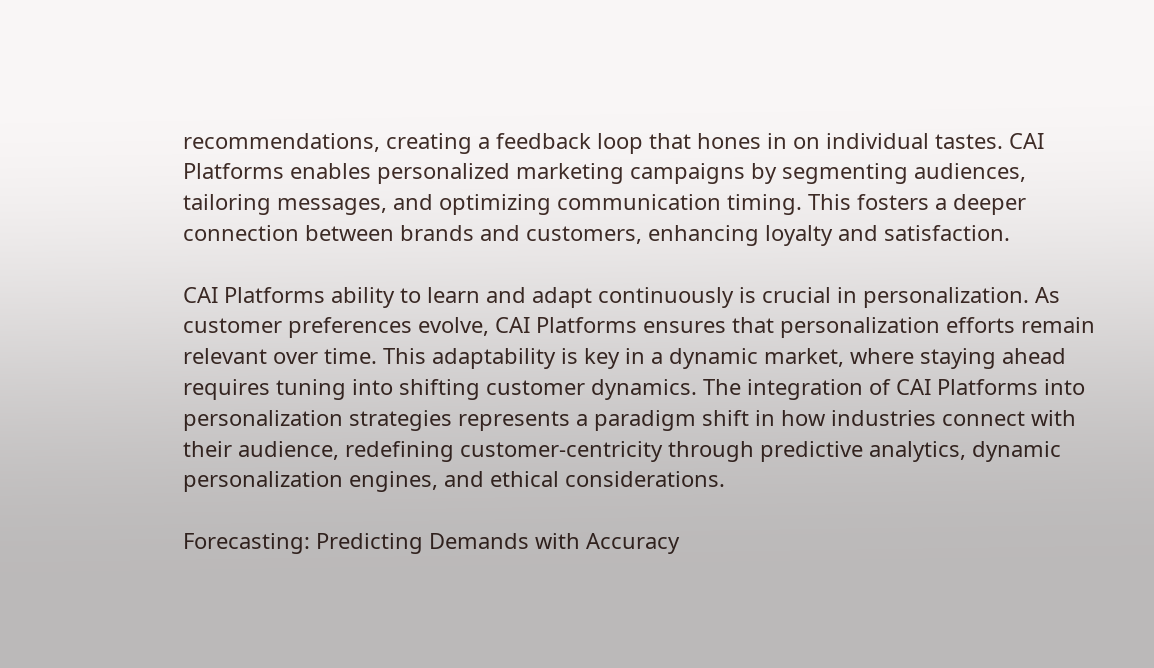recommendations, creating a feedback loop that hones in on individual tastes. CAI Platforms enables personalized marketing campaigns by segmenting audiences, tailoring messages, and optimizing communication timing. This fosters a deeper connection between brands and customers, enhancing loyalty and satisfaction.

CAI Platforms ability to learn and adapt continuously is crucial in personalization. As customer preferences evolve, CAI Platforms ensures that personalization efforts remain relevant over time. This adaptability is key in a dynamic market, where staying ahead requires tuning into shifting customer dynamics. The integration of CAI Platforms into personalization strategies represents a paradigm shift in how industries connect with their audience, redefining customer-centricity through predictive analytics, dynamic personalization engines, and ethical considerations.

Forecasting: Predicting Demands with Accuracy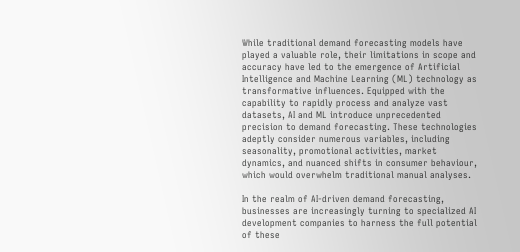While traditional demand forecasting models have played a valuable role, their limitations in scope and accuracy have led to the emergence of Artificial Intelligence and Machine Learning (ML) technology as transformative influences. Equipped with the capability to rapidly process and analyze vast datasets, AI and ML introduce unprecedented precision to demand forecasting. These technologies adeptly consider numerous variables, including seasonality, promotional activities, market dynamics, and nuanced shifts in consumer behaviour, which would overwhelm traditional manual analyses.

In the realm of AI-driven demand forecasting, businesses are increasingly turning to specialized AI development companies to harness the full potential of these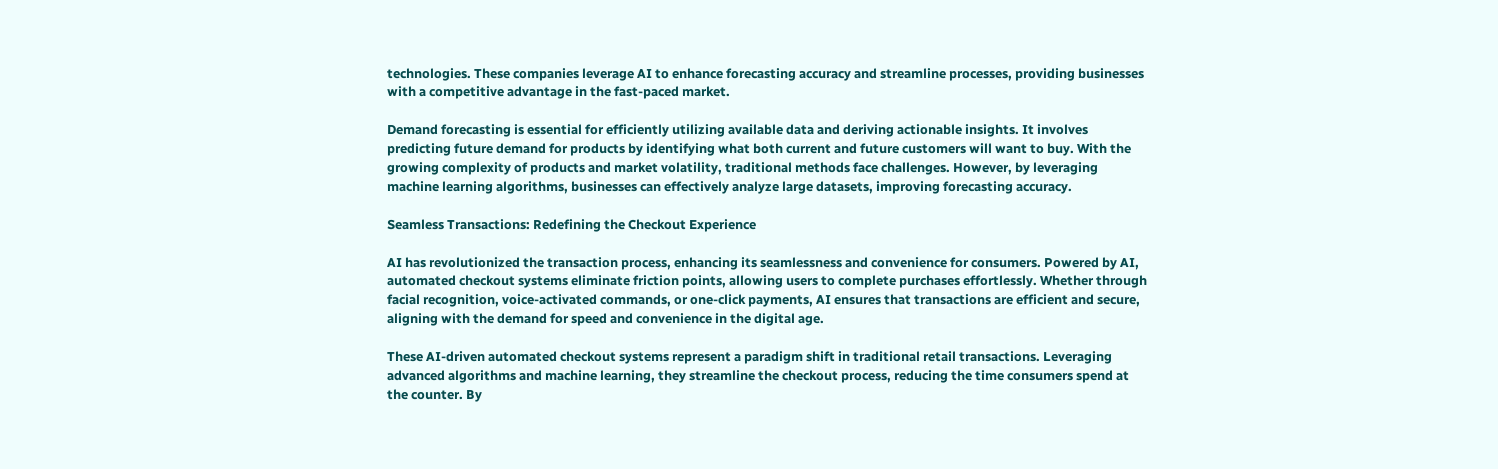technologies. These companies leverage AI to enhance forecasting accuracy and streamline processes, providing businesses with a competitive advantage in the fast-paced market.

Demand forecasting is essential for efficiently utilizing available data and deriving actionable insights. It involves predicting future demand for products by identifying what both current and future customers will want to buy. With the growing complexity of products and market volatility, traditional methods face challenges. However, by leveraging machine learning algorithms, businesses can effectively analyze large datasets, improving forecasting accuracy.

Seamless Transactions: Redefining the Checkout Experience

AI has revolutionized the transaction process, enhancing its seamlessness and convenience for consumers. Powered by AI, automated checkout systems eliminate friction points, allowing users to complete purchases effortlessly. Whether through facial recognition, voice-activated commands, or one-click payments, AI ensures that transactions are efficient and secure, aligning with the demand for speed and convenience in the digital age.

These AI-driven automated checkout systems represent a paradigm shift in traditional retail transactions. Leveraging advanced algorithms and machine learning, they streamline the checkout process, reducing the time consumers spend at the counter. By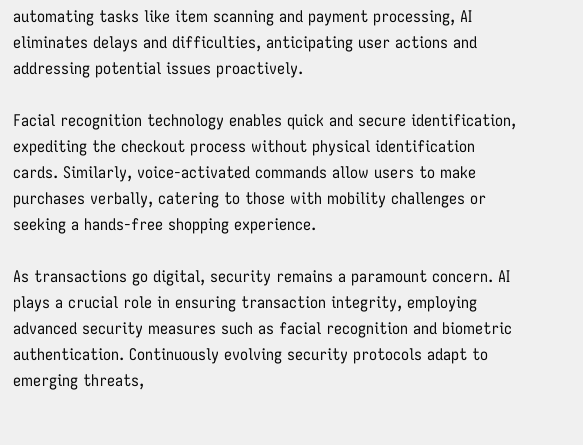automating tasks like item scanning and payment processing, AI eliminates delays and difficulties, anticipating user actions and addressing potential issues proactively.

Facial recognition technology enables quick and secure identification, expediting the checkout process without physical identification cards. Similarly, voice-activated commands allow users to make purchases verbally, catering to those with mobility challenges or seeking a hands-free shopping experience.

As transactions go digital, security remains a paramount concern. AI plays a crucial role in ensuring transaction integrity, employing advanced security measures such as facial recognition and biometric authentication. Continuously evolving security protocols adapt to emerging threats,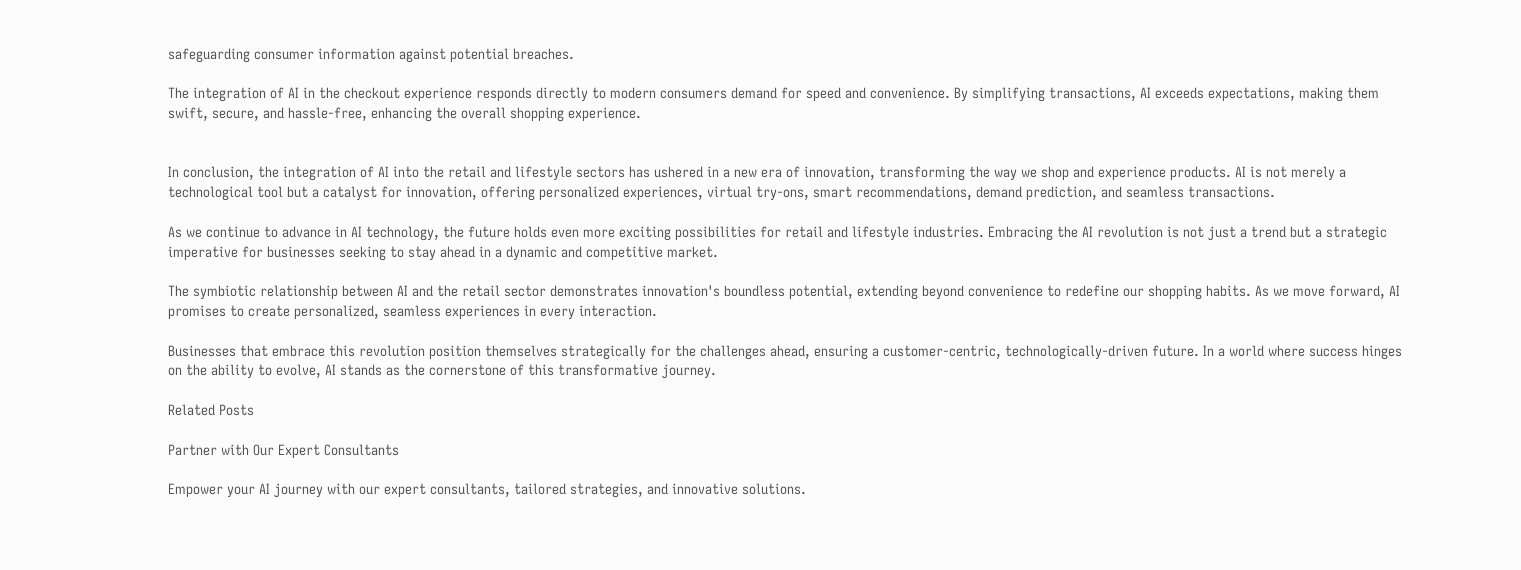safeguarding consumer information against potential breaches.

The integration of AI in the checkout experience responds directly to modern consumers demand for speed and convenience. By simplifying transactions, AI exceeds expectations, making them swift, secure, and hassle-free, enhancing the overall shopping experience.


In conclusion, the integration of AI into the retail and lifestyle sectors has ushered in a new era of innovation, transforming the way we shop and experience products. AI is not merely a technological tool but a catalyst for innovation, offering personalized experiences, virtual try-ons, smart recommendations, demand prediction, and seamless transactions.

As we continue to advance in AI technology, the future holds even more exciting possibilities for retail and lifestyle industries. Embracing the AI revolution is not just a trend but a strategic imperative for businesses seeking to stay ahead in a dynamic and competitive market.

The symbiotic relationship between AI and the retail sector demonstrates innovation's boundless potential, extending beyond convenience to redefine our shopping habits. As we move forward, AI promises to create personalized, seamless experiences in every interaction.

Businesses that embrace this revolution position themselves strategically for the challenges ahead, ensuring a customer-centric, technologically-driven future. In a world where success hinges on the ability to evolve, AI stands as the cornerstone of this transformative journey.

Related Posts

Partner with Our Expert Consultants

Empower your AI journey with our expert consultants, tailored strategies, and innovative solutions.